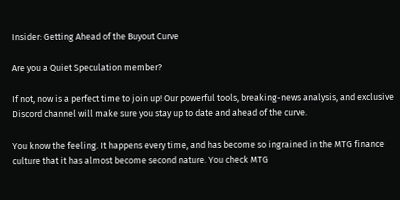Insider: Getting Ahead of the Buyout Curve

Are you a Quiet Speculation member?

If not, now is a perfect time to join up! Our powerful tools, breaking-news analysis, and exclusive Discord channel will make sure you stay up to date and ahead of the curve.

You know the feeling. It happens every time, and has become so ingrained in the MTG finance culture that it has almost become second nature. You check MTG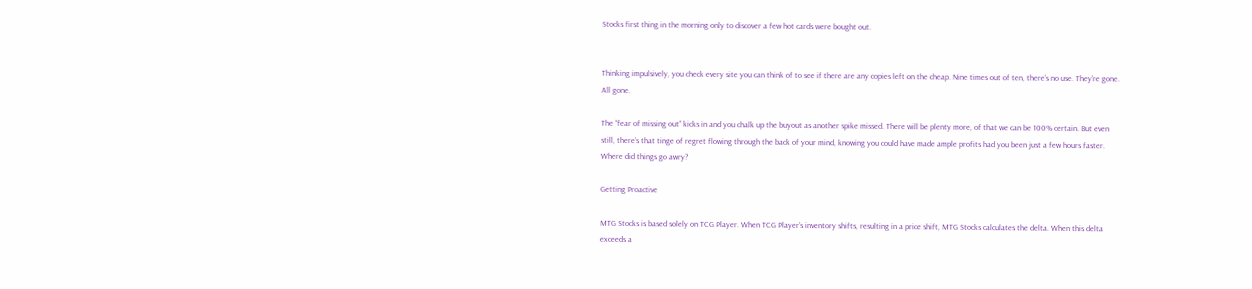Stocks first thing in the morning only to discover a few hot cards were bought out.


Thinking impulsively, you check every site you can think of to see if there are any copies left on the cheap. Nine times out of ten, there’s no use. They’re gone. All gone.

The “fear of missing out” kicks in and you chalk up the buyout as another spike missed. There will be plenty more, of that we can be 100% certain. But even still, there’s that tinge of regret flowing through the back of your mind, knowing you could have made ample profits had you been just a few hours faster. Where did things go awry?

Getting Proactive

MTG Stocks is based solely on TCG Player. When TCG Player’s inventory shifts, resulting in a price shift, MTG Stocks calculates the delta. When this delta exceeds a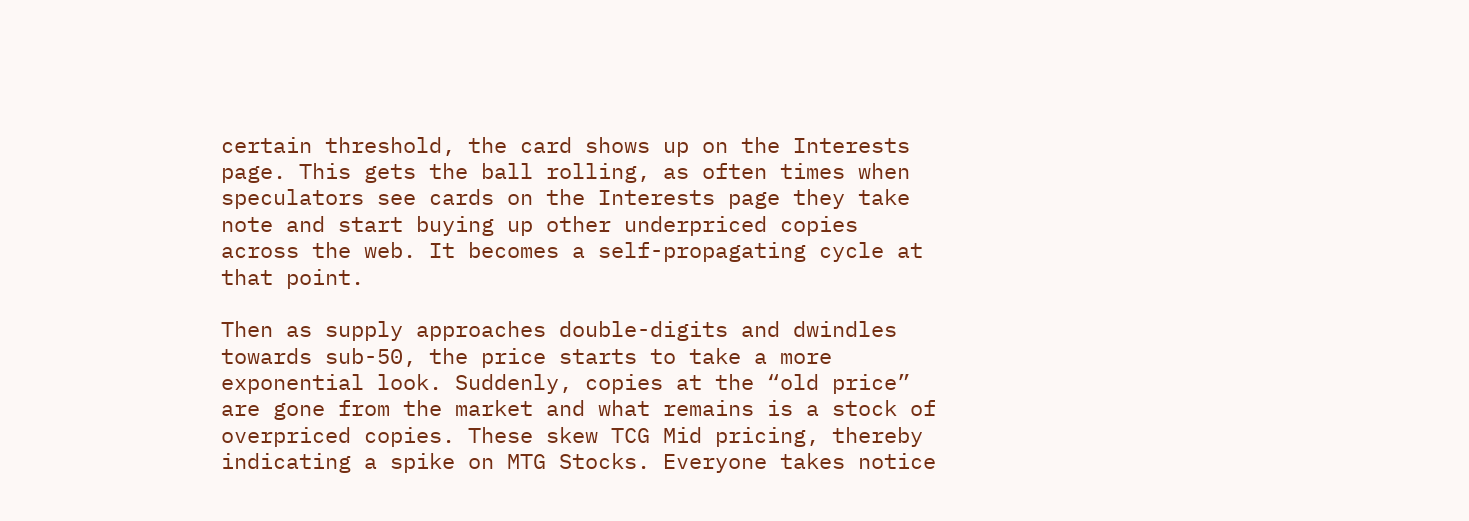certain threshold, the card shows up on the Interests page. This gets the ball rolling, as often times when speculators see cards on the Interests page they take note and start buying up other underpriced copies across the web. It becomes a self-propagating cycle at that point.

Then as supply approaches double-digits and dwindles towards sub-50, the price starts to take a more exponential look. Suddenly, copies at the “old price” are gone from the market and what remains is a stock of overpriced copies. These skew TCG Mid pricing, thereby indicating a spike on MTG Stocks. Everyone takes notice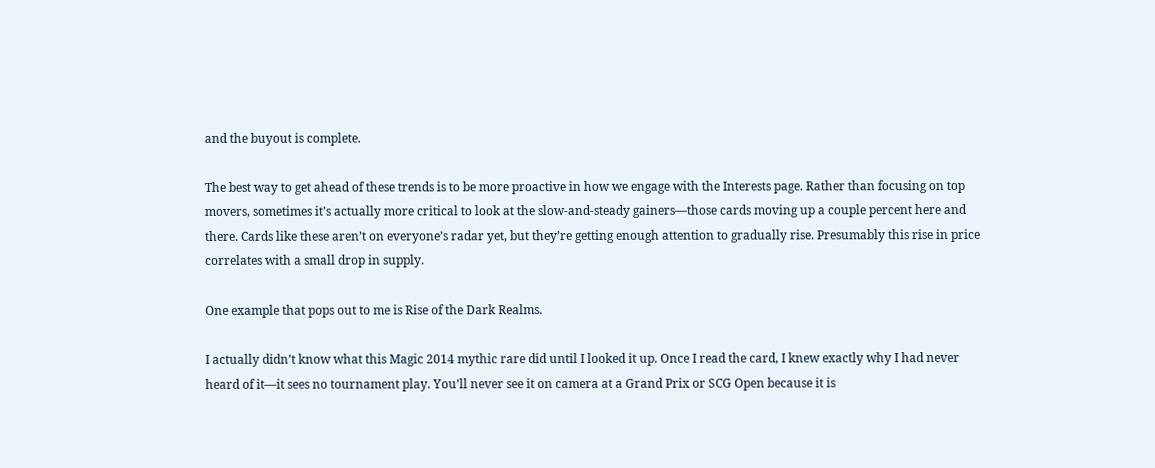and the buyout is complete.

The best way to get ahead of these trends is to be more proactive in how we engage with the Interests page. Rather than focusing on top movers, sometimes it’s actually more critical to look at the slow-and-steady gainers—those cards moving up a couple percent here and there. Cards like these aren’t on everyone’s radar yet, but they’re getting enough attention to gradually rise. Presumably this rise in price correlates with a small drop in supply.

One example that pops out to me is Rise of the Dark Realms.

I actually didn’t know what this Magic 2014 mythic rare did until I looked it up. Once I read the card, I knew exactly why I had never heard of it—it sees no tournament play. You’ll never see it on camera at a Grand Prix or SCG Open because it is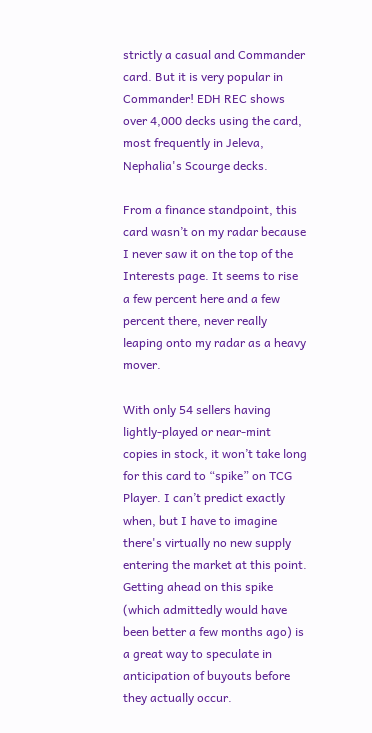strictly a casual and Commander card. But it is very popular in Commander! EDH REC shows over 4,000 decks using the card, most frequently in Jeleva, Nephalia's Scourge decks.

From a finance standpoint, this card wasn’t on my radar because I never saw it on the top of the Interests page. It seems to rise a few percent here and a few percent there, never really leaping onto my radar as a heavy mover.

With only 54 sellers having lightly-played or near-mint copies in stock, it won’t take long for this card to “spike” on TCG Player. I can’t predict exactly when, but I have to imagine there's virtually no new supply entering the market at this point. Getting ahead on this spike (which admittedly would have been better a few months ago) is a great way to speculate in anticipation of buyouts before they actually occur.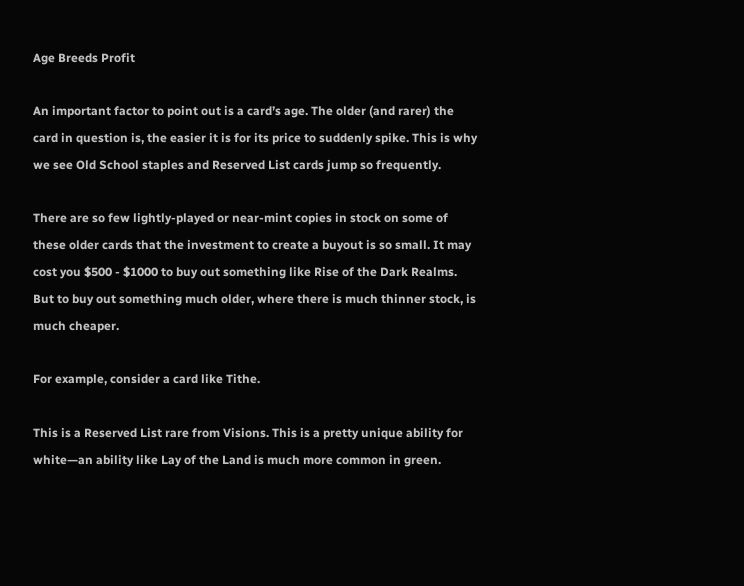Age Breeds Profit

An important factor to point out is a card’s age. The older (and rarer) the card in question is, the easier it is for its price to suddenly spike. This is why we see Old School staples and Reserved List cards jump so frequently.

There are so few lightly-played or near-mint copies in stock on some of these older cards that the investment to create a buyout is so small. It may cost you $500 - $1000 to buy out something like Rise of the Dark Realms. But to buy out something much older, where there is much thinner stock, is much cheaper.

For example, consider a card like Tithe.

This is a Reserved List rare from Visions. This is a pretty unique ability for white—an ability like Lay of the Land is much more common in green.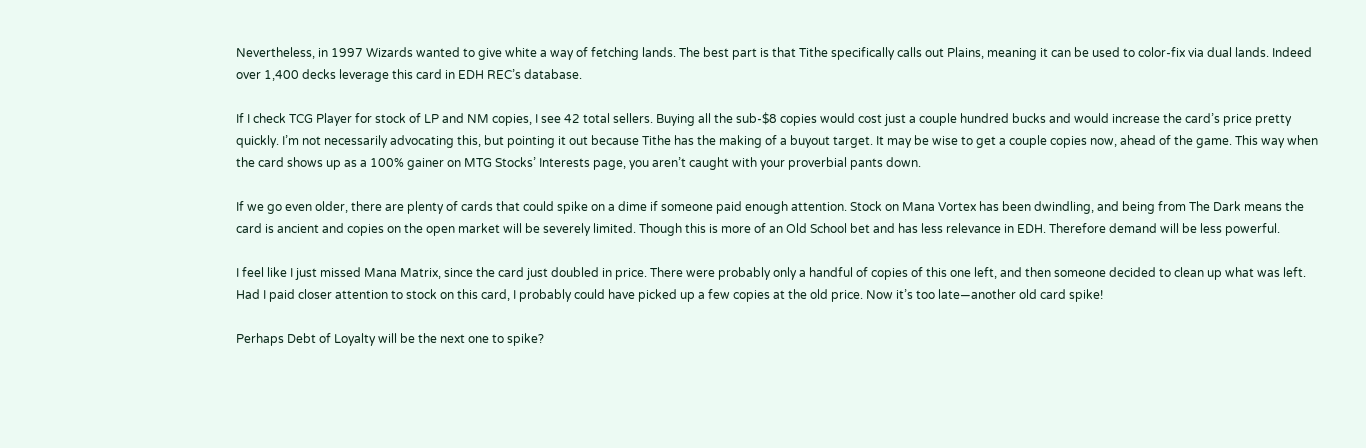Nevertheless, in 1997 Wizards wanted to give white a way of fetching lands. The best part is that Tithe specifically calls out Plains, meaning it can be used to color-fix via dual lands. Indeed over 1,400 decks leverage this card in EDH REC’s database.

If I check TCG Player for stock of LP and NM copies, I see 42 total sellers. Buying all the sub-$8 copies would cost just a couple hundred bucks and would increase the card’s price pretty quickly. I’m not necessarily advocating this, but pointing it out because Tithe has the making of a buyout target. It may be wise to get a couple copies now, ahead of the game. This way when the card shows up as a 100% gainer on MTG Stocks’ Interests page, you aren’t caught with your proverbial pants down.

If we go even older, there are plenty of cards that could spike on a dime if someone paid enough attention. Stock on Mana Vortex has been dwindling, and being from The Dark means the card is ancient and copies on the open market will be severely limited. Though this is more of an Old School bet and has less relevance in EDH. Therefore demand will be less powerful.

I feel like I just missed Mana Matrix, since the card just doubled in price. There were probably only a handful of copies of this one left, and then someone decided to clean up what was left. Had I paid closer attention to stock on this card, I probably could have picked up a few copies at the old price. Now it’s too late—another old card spike!

Perhaps Debt of Loyalty will be the next one to spike?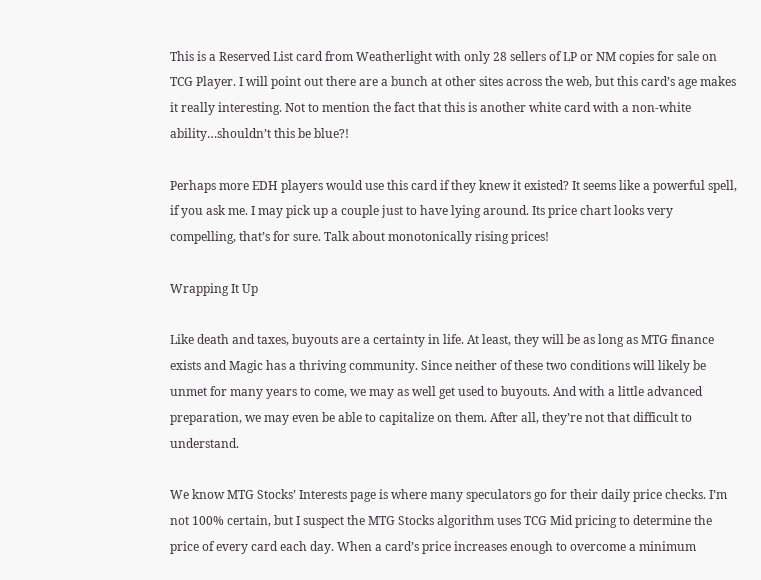This is a Reserved List card from Weatherlight with only 28 sellers of LP or NM copies for sale on TCG Player. I will point out there are a bunch at other sites across the web, but this card’s age makes it really interesting. Not to mention the fact that this is another white card with a non-white ability…shouldn’t this be blue?!

Perhaps more EDH players would use this card if they knew it existed? It seems like a powerful spell, if you ask me. I may pick up a couple just to have lying around. Its price chart looks very compelling, that’s for sure. Talk about monotonically rising prices!

Wrapping It Up

Like death and taxes, buyouts are a certainty in life. At least, they will be as long as MTG finance exists and Magic has a thriving community. Since neither of these two conditions will likely be unmet for many years to come, we may as well get used to buyouts. And with a little advanced preparation, we may even be able to capitalize on them. After all, they’re not that difficult to understand.

We know MTG Stocks’ Interests page is where many speculators go for their daily price checks. I’m not 100% certain, but I suspect the MTG Stocks algorithm uses TCG Mid pricing to determine the price of every card each day. When a card’s price increases enough to overcome a minimum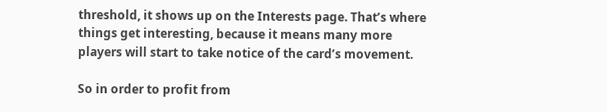threshold, it shows up on the Interests page. That’s where things get interesting, because it means many more players will start to take notice of the card’s movement.

So in order to profit from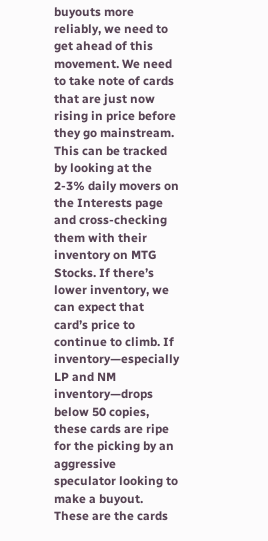buyouts more reliably, we need to get ahead of this movement. We need to take note of cards that are just now rising in price before they go mainstream. This can be tracked by looking at the 2-3% daily movers on the Interests page and cross-checking them with their inventory on MTG Stocks. If there’s lower inventory, we can expect that card’s price to continue to climb. If inventory—especially LP and NM inventory—drops below 50 copies, these cards are ripe for the picking by an aggressive speculator looking to make a buyout. These are the cards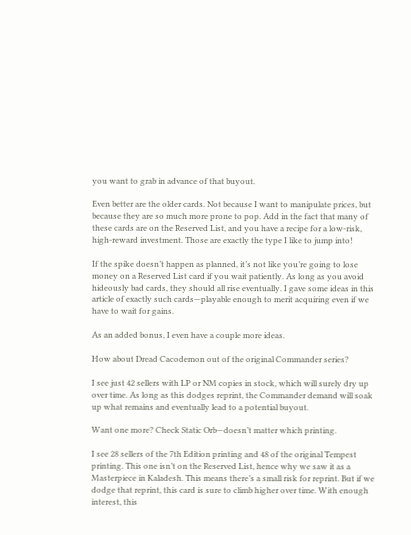you want to grab in advance of that buyout.

Even better are the older cards. Not because I want to manipulate prices, but because they are so much more prone to pop. Add in the fact that many of these cards are on the Reserved List, and you have a recipe for a low-risk, high-reward investment. Those are exactly the type I like to jump into!

If the spike doesn’t happen as planned, it’s not like you’re going to lose money on a Reserved List card if you wait patiently. As long as you avoid hideously bad cards, they should all rise eventually. I gave some ideas in this article of exactly such cards—playable enough to merit acquiring even if we have to wait for gains.

As an added bonus, I even have a couple more ideas.

How about Dread Cacodemon out of the original Commander series?

I see just 42 sellers with LP or NM copies in stock, which will surely dry up over time. As long as this dodges reprint, the Commander demand will soak up what remains and eventually lead to a potential buyout.

Want one more? Check Static Orb—doesn’t matter which printing.

I see 28 sellers of the 7th Edition printing and 48 of the original Tempest printing. This one isn’t on the Reserved List, hence why we saw it as a Masterpiece in Kaladesh. This means there’s a small risk for reprint. But if we dodge that reprint, this card is sure to climb higher over time. With enough interest, this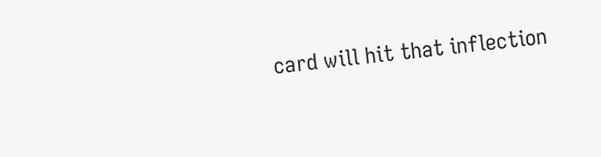card will hit that inflection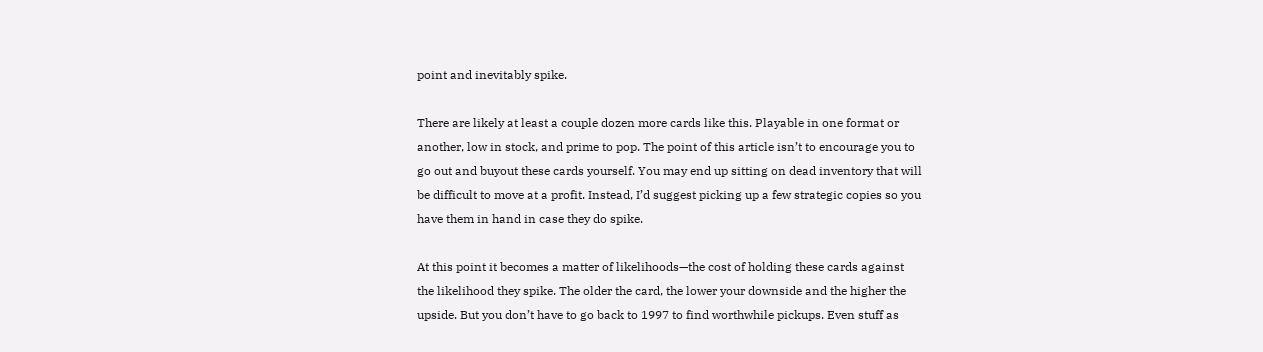point and inevitably spike.

There are likely at least a couple dozen more cards like this. Playable in one format or another, low in stock, and prime to pop. The point of this article isn’t to encourage you to go out and buyout these cards yourself. You may end up sitting on dead inventory that will be difficult to move at a profit. Instead, I’d suggest picking up a few strategic copies so you have them in hand in case they do spike.

At this point it becomes a matter of likelihoods—the cost of holding these cards against the likelihood they spike. The older the card, the lower your downside and the higher the upside. But you don’t have to go back to 1997 to find worthwhile pickups. Even stuff as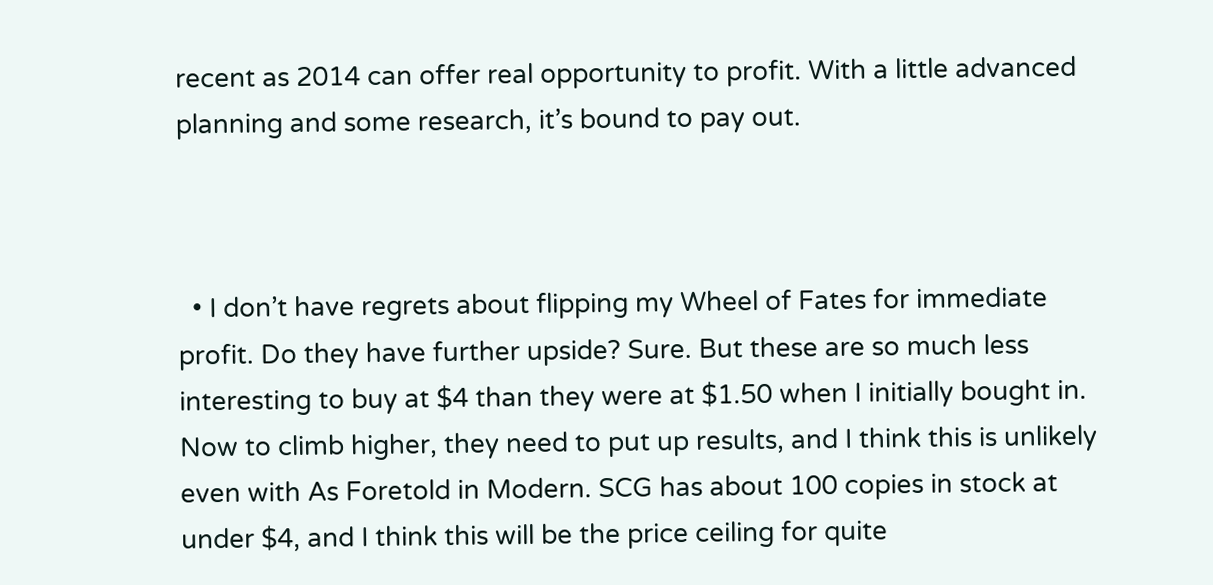recent as 2014 can offer real opportunity to profit. With a little advanced planning and some research, it’s bound to pay out.



  • I don’t have regrets about flipping my Wheel of Fates for immediate profit. Do they have further upside? Sure. But these are so much less interesting to buy at $4 than they were at $1.50 when I initially bought in. Now to climb higher, they need to put up results, and I think this is unlikely even with As Foretold in Modern. SCG has about 100 copies in stock at under $4, and I think this will be the price ceiling for quite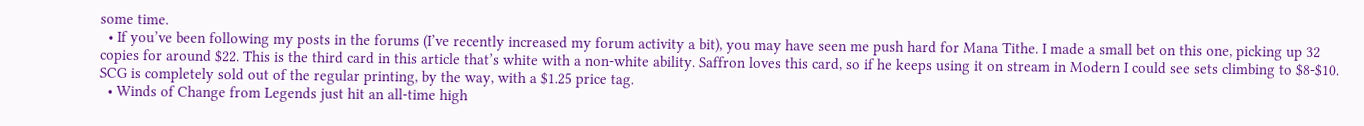some time.
  • If you’ve been following my posts in the forums (I’ve recently increased my forum activity a bit), you may have seen me push hard for Mana Tithe. I made a small bet on this one, picking up 32 copies for around $22. This is the third card in this article that’s white with a non-white ability. Saffron loves this card, so if he keeps using it on stream in Modern I could see sets climbing to $8-$10. SCG is completely sold out of the regular printing, by the way, with a $1.25 price tag.
  • Winds of Change from Legends just hit an all-time high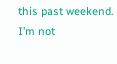this past weekend. I’m not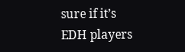sure if it’s EDH players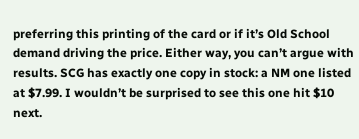preferring this printing of the card or if it’s Old School demand driving the price. Either way, you can’t argue with results. SCG has exactly one copy in stock: a NM one listed at $7.99. I wouldn’t be surprised to see this one hit $10 next.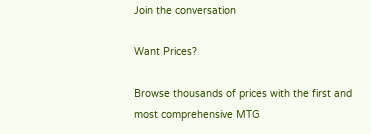Join the conversation

Want Prices?

Browse thousands of prices with the first and most comprehensive MTG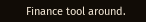Finance tool around.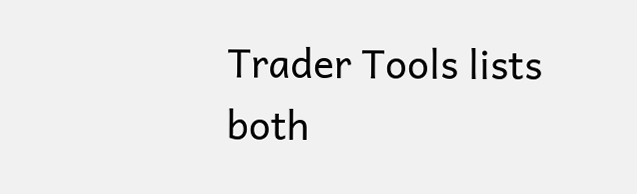Trader Tools lists both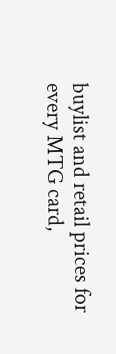buylist and retail prices for every MTG card,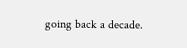going back a decade.